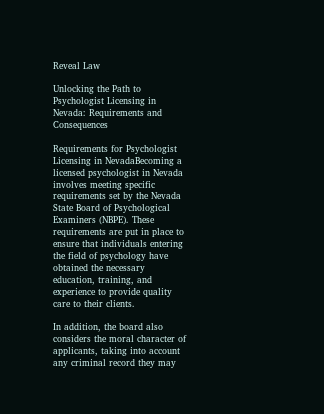Reveal Law

Unlocking the Path to Psychologist Licensing in Nevada: Requirements and Consequences

Requirements for Psychologist Licensing in NevadaBecoming a licensed psychologist in Nevada involves meeting specific requirements set by the Nevada State Board of Psychological Examiners (NBPE). These requirements are put in place to ensure that individuals entering the field of psychology have obtained the necessary education, training, and experience to provide quality care to their clients.

In addition, the board also considers the moral character of applicants, taking into account any criminal record they may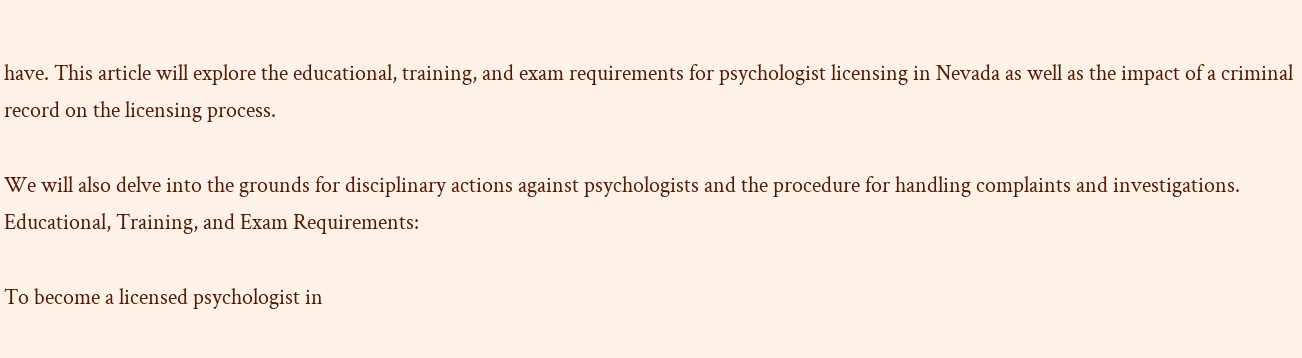have. This article will explore the educational, training, and exam requirements for psychologist licensing in Nevada as well as the impact of a criminal record on the licensing process.

We will also delve into the grounds for disciplinary actions against psychologists and the procedure for handling complaints and investigations. Educational, Training, and Exam Requirements:

To become a licensed psychologist in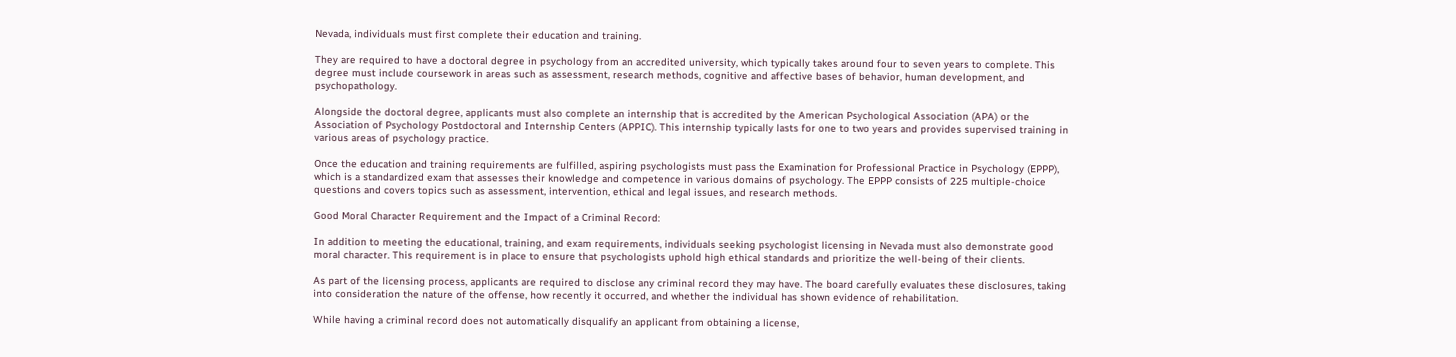Nevada, individuals must first complete their education and training.

They are required to have a doctoral degree in psychology from an accredited university, which typically takes around four to seven years to complete. This degree must include coursework in areas such as assessment, research methods, cognitive and affective bases of behavior, human development, and psychopathology.

Alongside the doctoral degree, applicants must also complete an internship that is accredited by the American Psychological Association (APA) or the Association of Psychology Postdoctoral and Internship Centers (APPIC). This internship typically lasts for one to two years and provides supervised training in various areas of psychology practice.

Once the education and training requirements are fulfilled, aspiring psychologists must pass the Examination for Professional Practice in Psychology (EPPP), which is a standardized exam that assesses their knowledge and competence in various domains of psychology. The EPPP consists of 225 multiple-choice questions and covers topics such as assessment, intervention, ethical and legal issues, and research methods.

Good Moral Character Requirement and the Impact of a Criminal Record:

In addition to meeting the educational, training, and exam requirements, individuals seeking psychologist licensing in Nevada must also demonstrate good moral character. This requirement is in place to ensure that psychologists uphold high ethical standards and prioritize the well-being of their clients.

As part of the licensing process, applicants are required to disclose any criminal record they may have. The board carefully evaluates these disclosures, taking into consideration the nature of the offense, how recently it occurred, and whether the individual has shown evidence of rehabilitation.

While having a criminal record does not automatically disqualify an applicant from obtaining a license,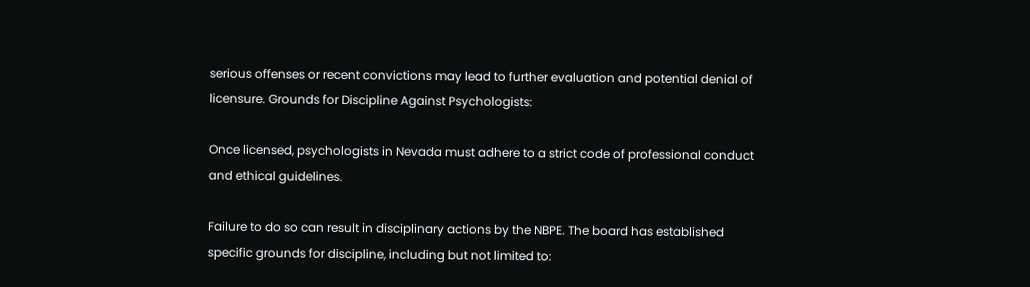serious offenses or recent convictions may lead to further evaluation and potential denial of licensure. Grounds for Discipline Against Psychologists:

Once licensed, psychologists in Nevada must adhere to a strict code of professional conduct and ethical guidelines.

Failure to do so can result in disciplinary actions by the NBPE. The board has established specific grounds for discipline, including but not limited to: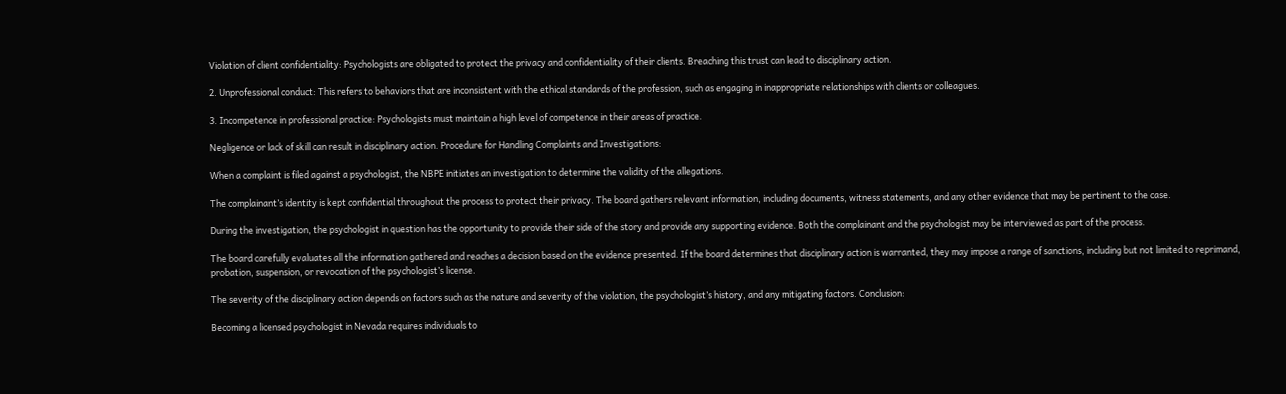Violation of client confidentiality: Psychologists are obligated to protect the privacy and confidentiality of their clients. Breaching this trust can lead to disciplinary action.

2. Unprofessional conduct: This refers to behaviors that are inconsistent with the ethical standards of the profession, such as engaging in inappropriate relationships with clients or colleagues.

3. Incompetence in professional practice: Psychologists must maintain a high level of competence in their areas of practice.

Negligence or lack of skill can result in disciplinary action. Procedure for Handling Complaints and Investigations:

When a complaint is filed against a psychologist, the NBPE initiates an investigation to determine the validity of the allegations.

The complainant’s identity is kept confidential throughout the process to protect their privacy. The board gathers relevant information, including documents, witness statements, and any other evidence that may be pertinent to the case.

During the investigation, the psychologist in question has the opportunity to provide their side of the story and provide any supporting evidence. Both the complainant and the psychologist may be interviewed as part of the process.

The board carefully evaluates all the information gathered and reaches a decision based on the evidence presented. If the board determines that disciplinary action is warranted, they may impose a range of sanctions, including but not limited to reprimand, probation, suspension, or revocation of the psychologist’s license.

The severity of the disciplinary action depends on factors such as the nature and severity of the violation, the psychologist’s history, and any mitigating factors. Conclusion:

Becoming a licensed psychologist in Nevada requires individuals to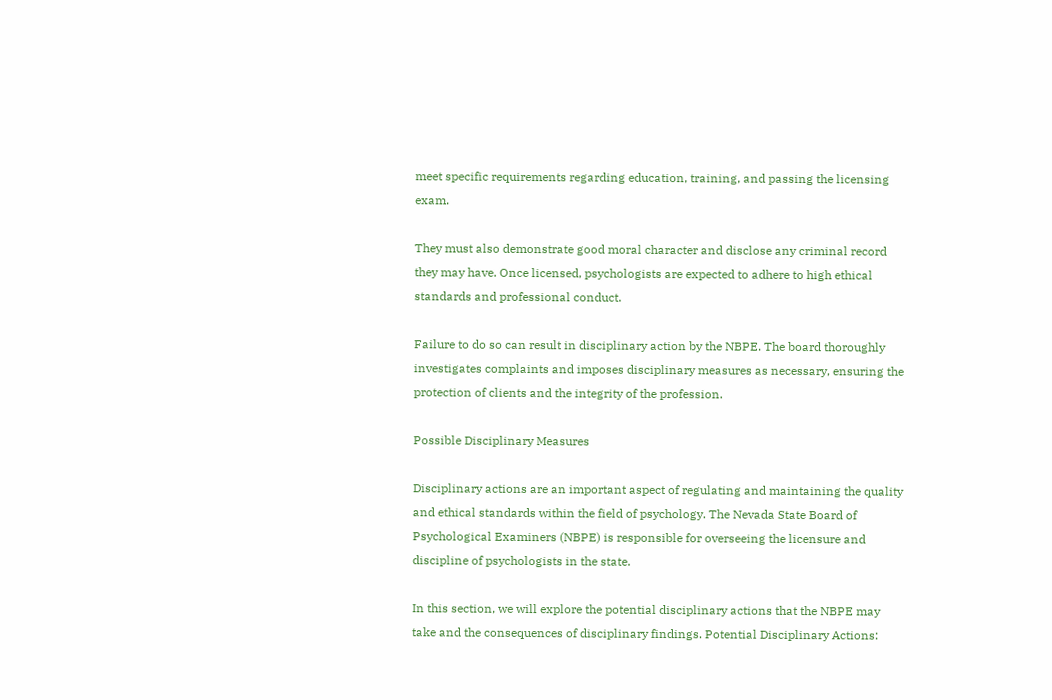meet specific requirements regarding education, training, and passing the licensing exam.

They must also demonstrate good moral character and disclose any criminal record they may have. Once licensed, psychologists are expected to adhere to high ethical standards and professional conduct.

Failure to do so can result in disciplinary action by the NBPE. The board thoroughly investigates complaints and imposes disciplinary measures as necessary, ensuring the protection of clients and the integrity of the profession.

Possible Disciplinary Measures

Disciplinary actions are an important aspect of regulating and maintaining the quality and ethical standards within the field of psychology. The Nevada State Board of Psychological Examiners (NBPE) is responsible for overseeing the licensure and discipline of psychologists in the state.

In this section, we will explore the potential disciplinary actions that the NBPE may take and the consequences of disciplinary findings. Potential Disciplinary Actions: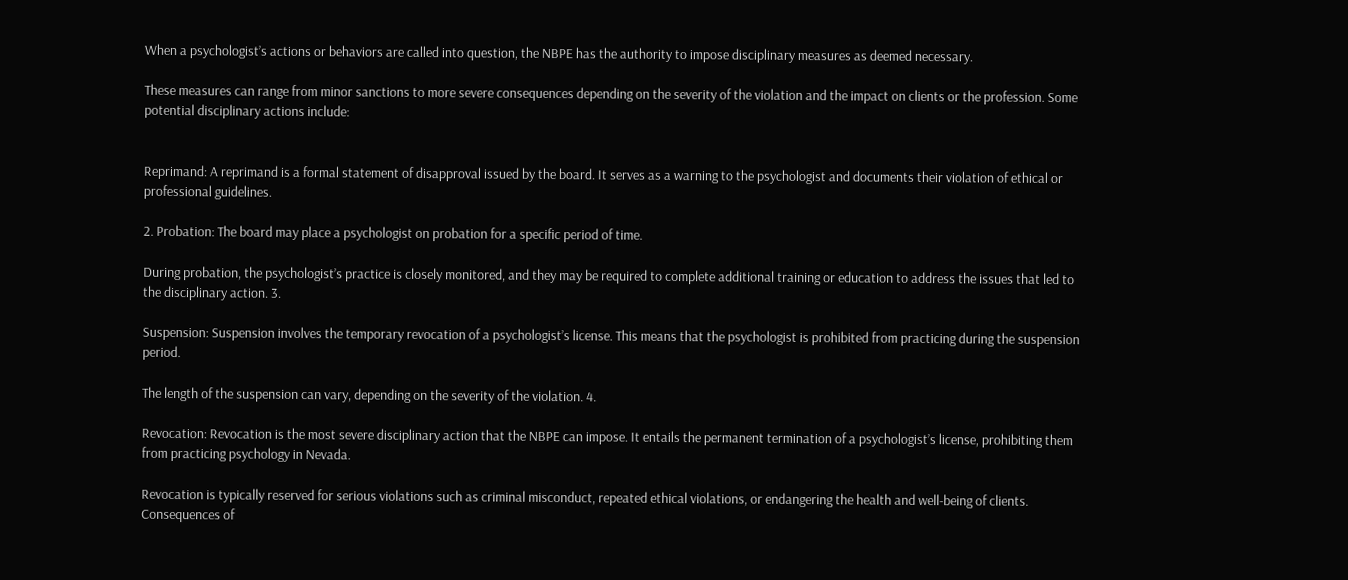When a psychologist’s actions or behaviors are called into question, the NBPE has the authority to impose disciplinary measures as deemed necessary.

These measures can range from minor sanctions to more severe consequences depending on the severity of the violation and the impact on clients or the profession. Some potential disciplinary actions include:


Reprimand: A reprimand is a formal statement of disapproval issued by the board. It serves as a warning to the psychologist and documents their violation of ethical or professional guidelines.

2. Probation: The board may place a psychologist on probation for a specific period of time.

During probation, the psychologist’s practice is closely monitored, and they may be required to complete additional training or education to address the issues that led to the disciplinary action. 3.

Suspension: Suspension involves the temporary revocation of a psychologist’s license. This means that the psychologist is prohibited from practicing during the suspension period.

The length of the suspension can vary, depending on the severity of the violation. 4.

Revocation: Revocation is the most severe disciplinary action that the NBPE can impose. It entails the permanent termination of a psychologist’s license, prohibiting them from practicing psychology in Nevada.

Revocation is typically reserved for serious violations such as criminal misconduct, repeated ethical violations, or endangering the health and well-being of clients. Consequences of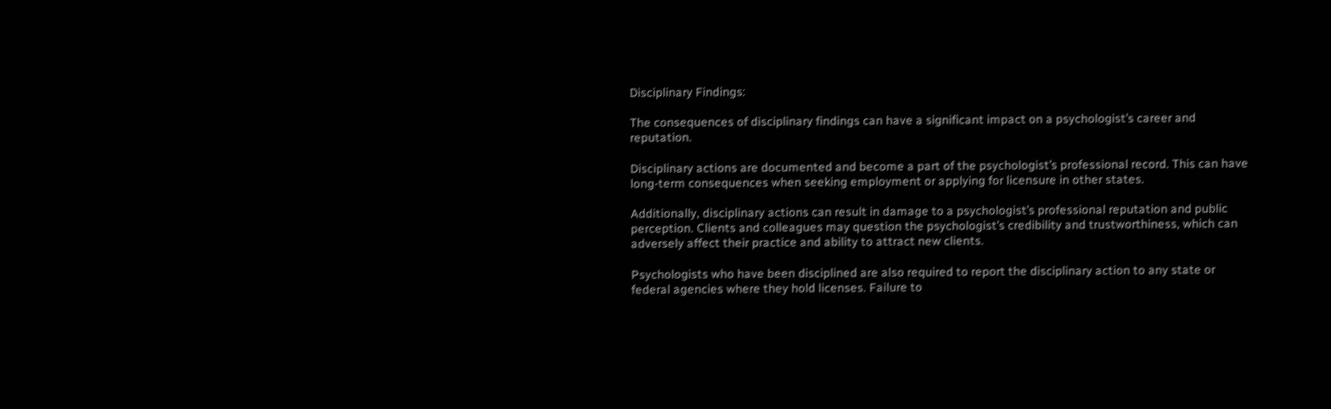Disciplinary Findings:

The consequences of disciplinary findings can have a significant impact on a psychologist’s career and reputation.

Disciplinary actions are documented and become a part of the psychologist’s professional record. This can have long-term consequences when seeking employment or applying for licensure in other states.

Additionally, disciplinary actions can result in damage to a psychologist’s professional reputation and public perception. Clients and colleagues may question the psychologist’s credibility and trustworthiness, which can adversely affect their practice and ability to attract new clients.

Psychologists who have been disciplined are also required to report the disciplinary action to any state or federal agencies where they hold licenses. Failure to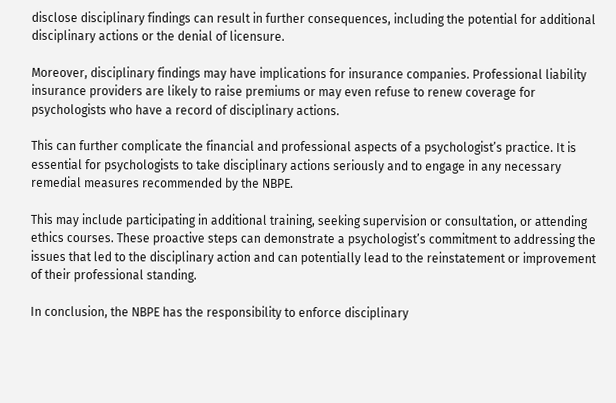disclose disciplinary findings can result in further consequences, including the potential for additional disciplinary actions or the denial of licensure.

Moreover, disciplinary findings may have implications for insurance companies. Professional liability insurance providers are likely to raise premiums or may even refuse to renew coverage for psychologists who have a record of disciplinary actions.

This can further complicate the financial and professional aspects of a psychologist’s practice. It is essential for psychologists to take disciplinary actions seriously and to engage in any necessary remedial measures recommended by the NBPE.

This may include participating in additional training, seeking supervision or consultation, or attending ethics courses. These proactive steps can demonstrate a psychologist’s commitment to addressing the issues that led to the disciplinary action and can potentially lead to the reinstatement or improvement of their professional standing.

In conclusion, the NBPE has the responsibility to enforce disciplinary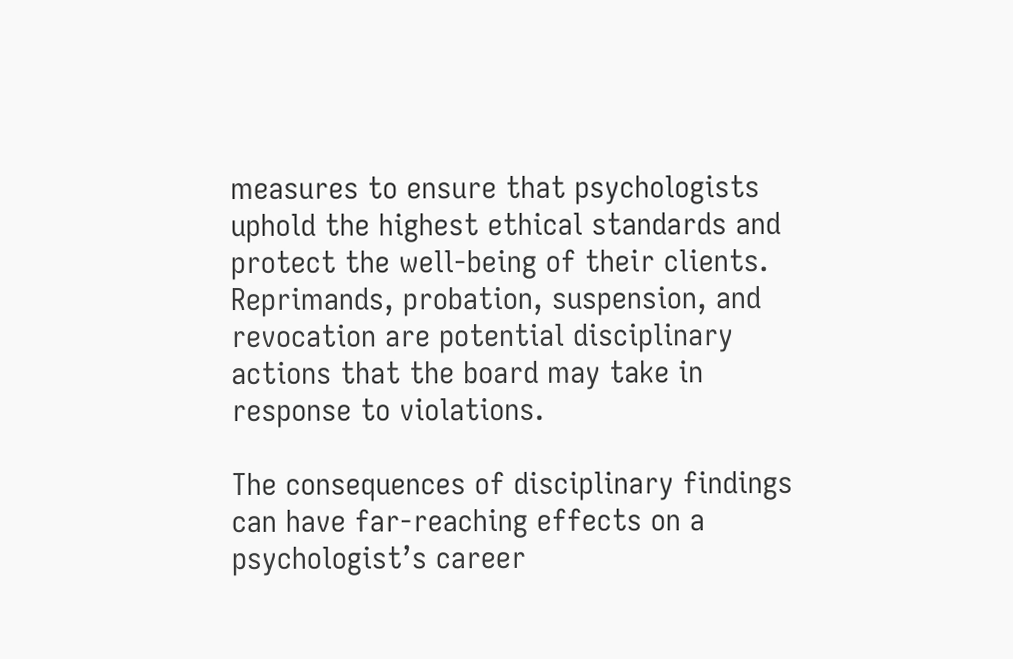measures to ensure that psychologists uphold the highest ethical standards and protect the well-being of their clients. Reprimands, probation, suspension, and revocation are potential disciplinary actions that the board may take in response to violations.

The consequences of disciplinary findings can have far-reaching effects on a psychologist’s career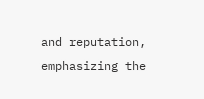and reputation, emphasizing the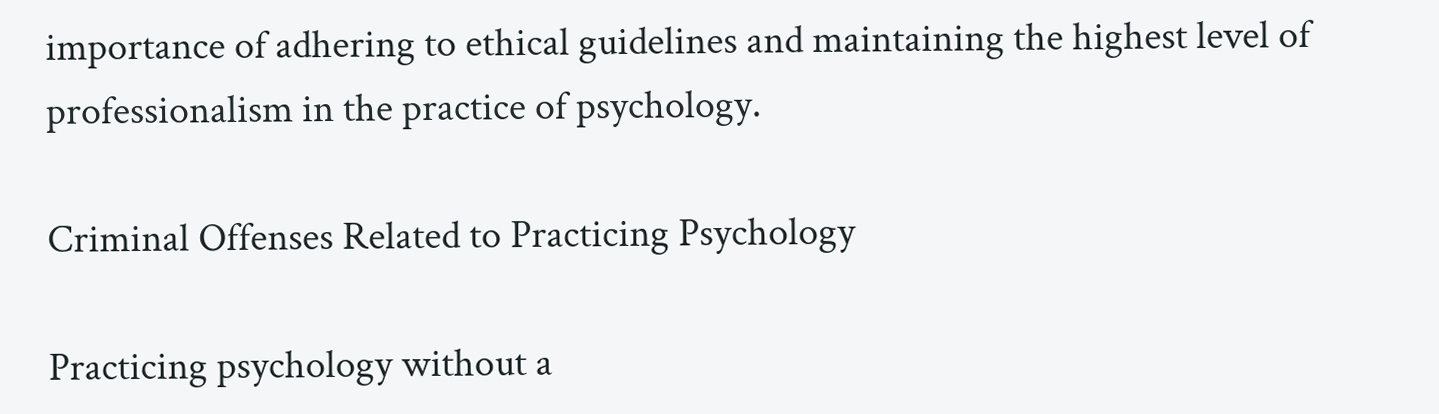importance of adhering to ethical guidelines and maintaining the highest level of professionalism in the practice of psychology.

Criminal Offenses Related to Practicing Psychology

Practicing psychology without a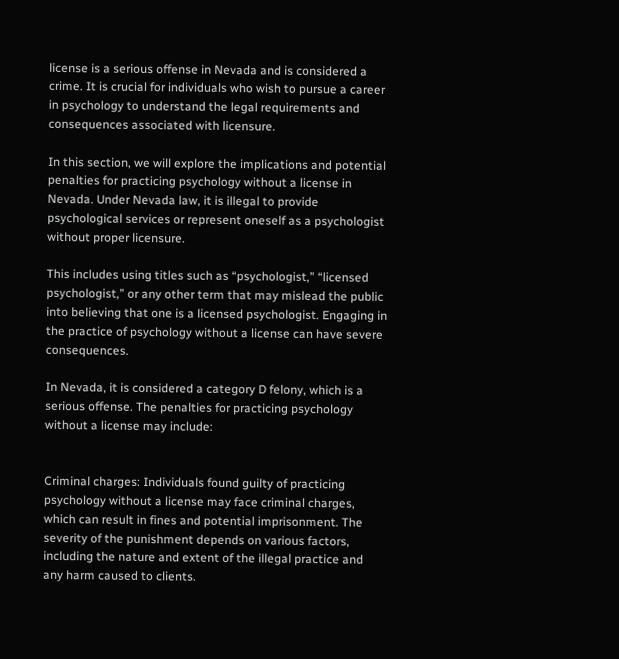license is a serious offense in Nevada and is considered a crime. It is crucial for individuals who wish to pursue a career in psychology to understand the legal requirements and consequences associated with licensure.

In this section, we will explore the implications and potential penalties for practicing psychology without a license in Nevada. Under Nevada law, it is illegal to provide psychological services or represent oneself as a psychologist without proper licensure.

This includes using titles such as “psychologist,” “licensed psychologist,” or any other term that may mislead the public into believing that one is a licensed psychologist. Engaging in the practice of psychology without a license can have severe consequences.

In Nevada, it is considered a category D felony, which is a serious offense. The penalties for practicing psychology without a license may include:


Criminal charges: Individuals found guilty of practicing psychology without a license may face criminal charges, which can result in fines and potential imprisonment. The severity of the punishment depends on various factors, including the nature and extent of the illegal practice and any harm caused to clients.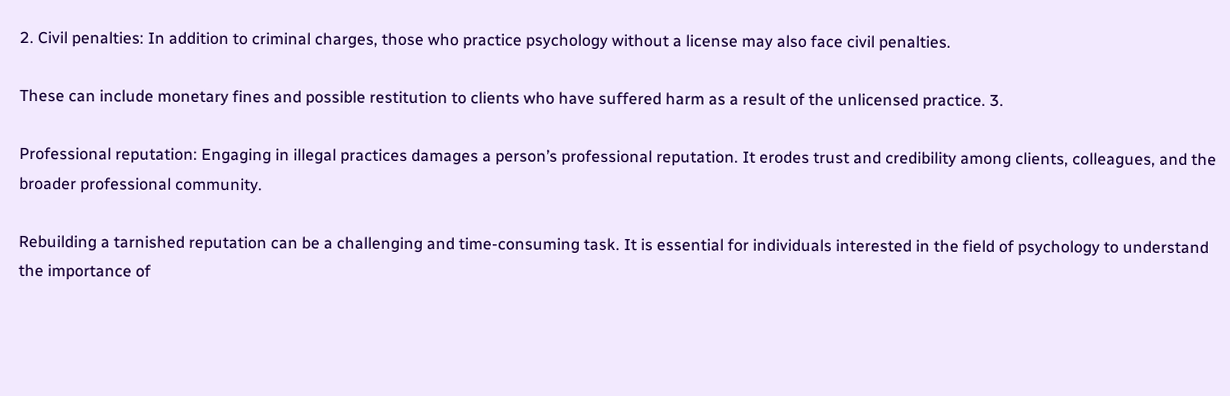2. Civil penalties: In addition to criminal charges, those who practice psychology without a license may also face civil penalties.

These can include monetary fines and possible restitution to clients who have suffered harm as a result of the unlicensed practice. 3.

Professional reputation: Engaging in illegal practices damages a person’s professional reputation. It erodes trust and credibility among clients, colleagues, and the broader professional community.

Rebuilding a tarnished reputation can be a challenging and time-consuming task. It is essential for individuals interested in the field of psychology to understand the importance of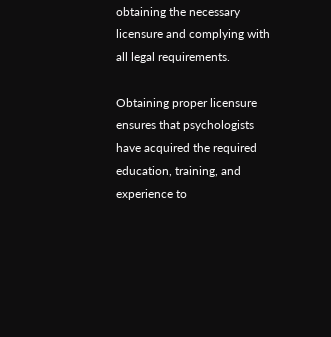obtaining the necessary licensure and complying with all legal requirements.

Obtaining proper licensure ensures that psychologists have acquired the required education, training, and experience to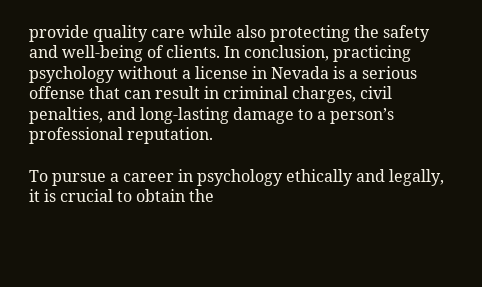provide quality care while also protecting the safety and well-being of clients. In conclusion, practicing psychology without a license in Nevada is a serious offense that can result in criminal charges, civil penalties, and long-lasting damage to a person’s professional reputation.

To pursue a career in psychology ethically and legally, it is crucial to obtain the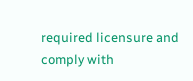required licensure and comply with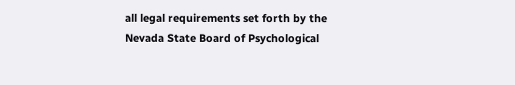all legal requirements set forth by the Nevada State Board of Psychological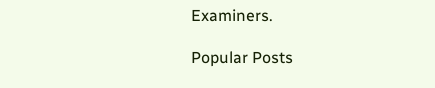Examiners.

Popular Posts